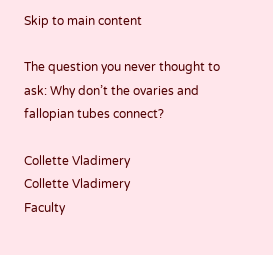Skip to main content

The question you never thought to ask: Why don’t the ovaries and fallopian tubes connect?

Collette Vladimery
Collette Vladimery
Faculty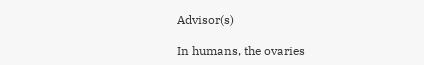Advisor(s)

In humans, the ovaries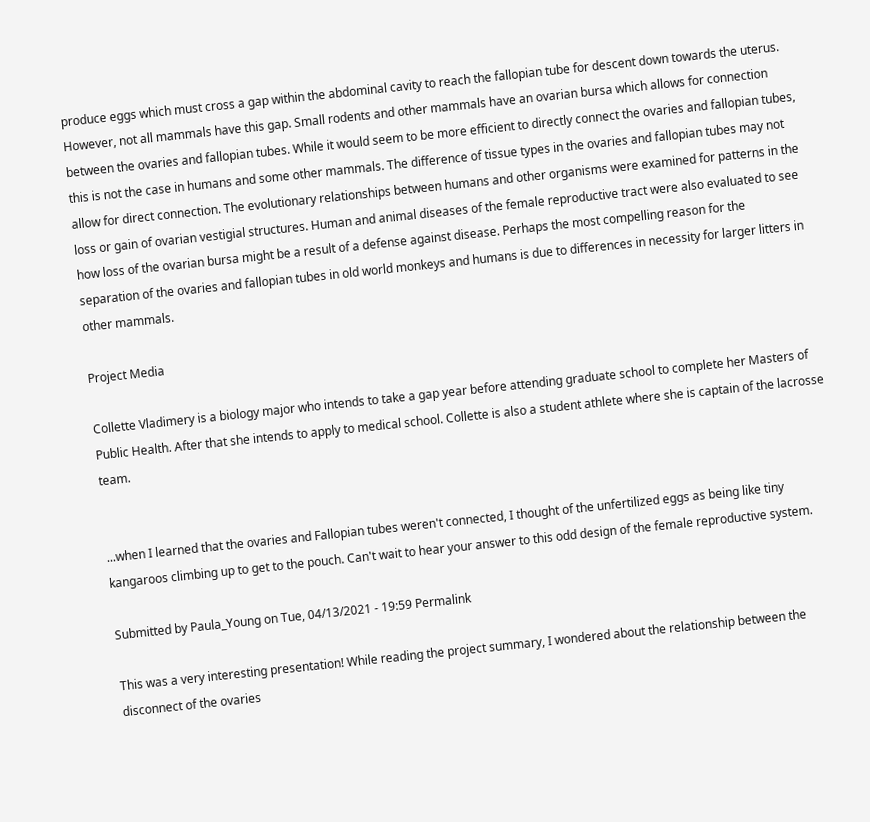produce eggs which must cross a gap within the abdominal cavity to reach the fallopian tube for descent down towards the uterus. However, not all mammals have this gap. Small rodents and other mammals have an ovarian bursa which allows for connection between the ovaries and fallopian tubes. While it would seem to be more efficient to directly connect the ovaries and fallopian tubes, this is not the case in humans and some other mammals. The difference of tissue types in the ovaries and fallopian tubes may not allow for direct connection. The evolutionary relationships between humans and other organisms were examined for patterns in the loss or gain of ovarian vestigial structures. Human and animal diseases of the female reproductive tract were also evaluated to see how loss of the ovarian bursa might be a result of a defense against disease. Perhaps the most compelling reason for the separation of the ovaries and fallopian tubes in old world monkeys and humans is due to differences in necessity for larger litters in other mammals.

Project Media

Collette Vladimery is a biology major who intends to take a gap year before attending graduate school to complete her Masters of Public Health. After that she intends to apply to medical school. Collette is also a student athlete where she is captain of the lacrosse team.


...when I learned that the ovaries and Fallopian tubes weren't connected, I thought of the unfertilized eggs as being like tiny kangaroos climbing up to get to the pouch. Can't wait to hear your answer to this odd design of the female reproductive system.

Submitted by Paula_Young on Tue, 04/13/2021 - 19:59 Permalink

This was a very interesting presentation! While reading the project summary, I wondered about the relationship between the disconnect of the ovaries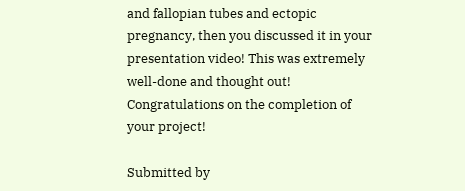and fallopian tubes and ectopic pregnancy, then you discussed it in your presentation video! This was extremely well-done and thought out! Congratulations on the completion of your project!

Submitted by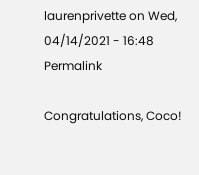laurenprivette on Wed, 04/14/2021 - 16:48 Permalink

Congratulations, Coco!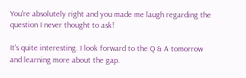You're absolutely right and you made me laugh regarding the question I never thought to ask!

It's quite interesting. I look forward to the Q & A tomorrow and learning more about the gap.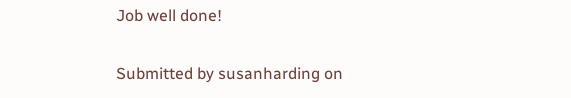Job well done!

Submitted by susanharding on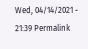Wed, 04/14/2021 - 21:39 Permalink